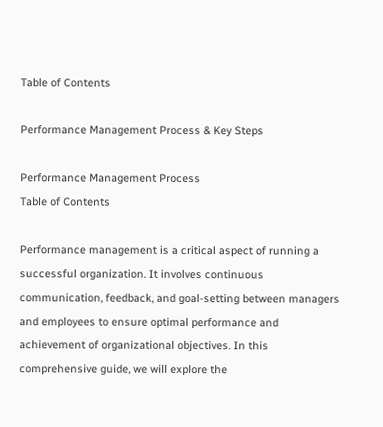Table of Contents

Performance Management Process & Key Steps

Performance Management Process
Table of Contents

Performance management is a critical aspect of running a successful organization. It involves continuous communication, feedback, and goal-setting between managers and employees to ensure optimal performance and achievement of organizational objectives. In this comprehensive guide, we will explore the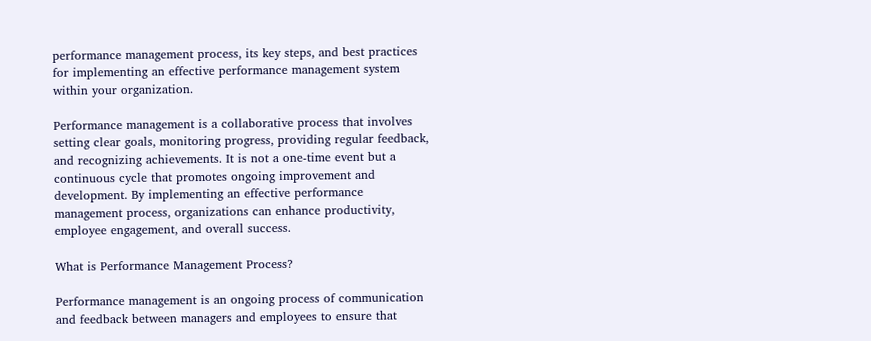performance management process, its key steps, and best practices for implementing an effective performance management system within your organization.

Performance management is a collaborative process that involves setting clear goals, monitoring progress, providing regular feedback, and recognizing achievements. It is not a one-time event but a continuous cycle that promotes ongoing improvement and development. By implementing an effective performance management process, organizations can enhance productivity, employee engagement, and overall success.

What is Performance Management Process?

Performance management is an ongoing process of communication and feedback between managers and employees to ensure that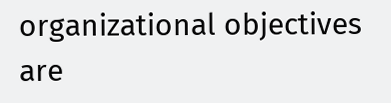organizational objectives are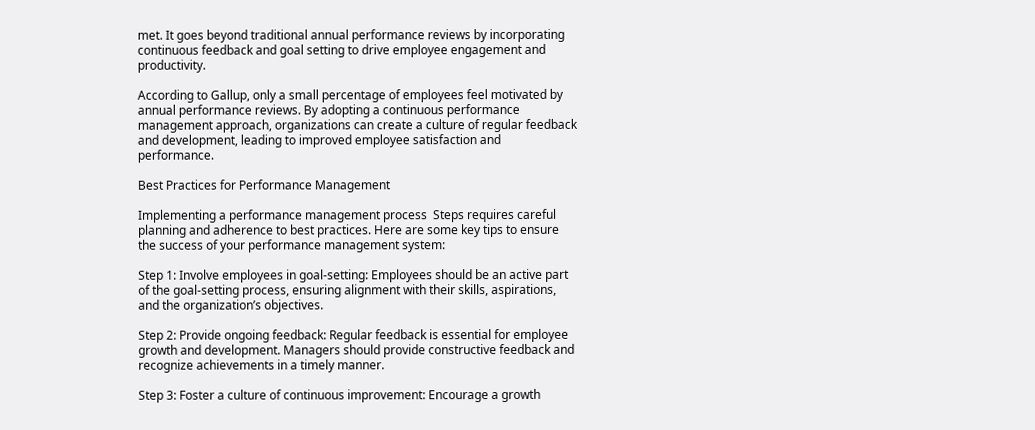met. It goes beyond traditional annual performance reviews by incorporating continuous feedback and goal setting to drive employee engagement and productivity.

According to Gallup, only a small percentage of employees feel motivated by annual performance reviews. By adopting a continuous performance management approach, organizations can create a culture of regular feedback and development, leading to improved employee satisfaction and performance.

Best Practices for Performance Management

Implementing a performance management process  Steps requires careful planning and adherence to best practices. Here are some key tips to ensure the success of your performance management system:

Step 1: Involve employees in goal-setting: Employees should be an active part of the goal-setting process, ensuring alignment with their skills, aspirations, and the organization’s objectives.

Step 2: Provide ongoing feedback: Regular feedback is essential for employee growth and development. Managers should provide constructive feedback and recognize achievements in a timely manner.

Step 3: Foster a culture of continuous improvement: Encourage a growth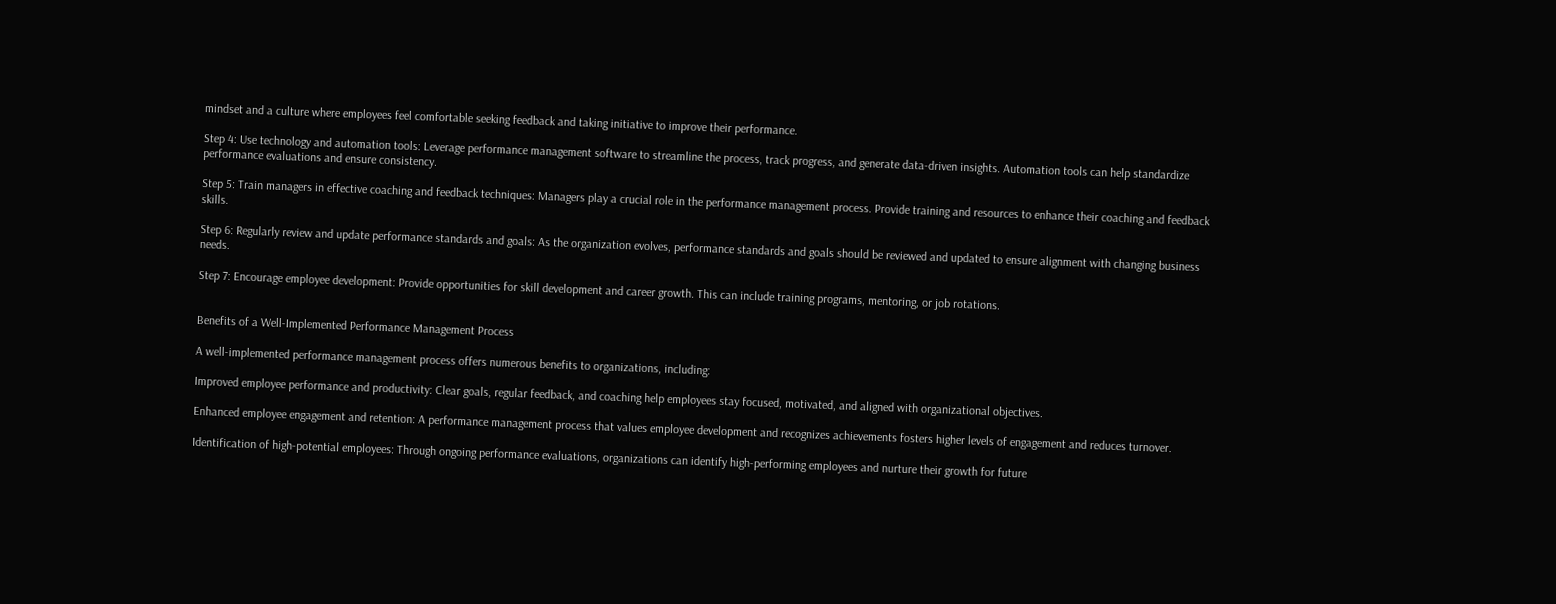mindset and a culture where employees feel comfortable seeking feedback and taking initiative to improve their performance.

Step 4: Use technology and automation tools: Leverage performance management software to streamline the process, track progress, and generate data-driven insights. Automation tools can help standardize performance evaluations and ensure consistency.

Step 5: Train managers in effective coaching and feedback techniques: Managers play a crucial role in the performance management process. Provide training and resources to enhance their coaching and feedback skills.

Step 6: Regularly review and update performance standards and goals: As the organization evolves, performance standards and goals should be reviewed and updated to ensure alignment with changing business needs.

Step 7: Encourage employee development: Provide opportunities for skill development and career growth. This can include training programs, mentoring, or job rotations.


Benefits of a Well-Implemented Performance Management Process

A well-implemented performance management process offers numerous benefits to organizations, including:

Improved employee performance and productivity: Clear goals, regular feedback, and coaching help employees stay focused, motivated, and aligned with organizational objectives.

Enhanced employee engagement and retention: A performance management process that values employee development and recognizes achievements fosters higher levels of engagement and reduces turnover.

Identification of high-potential employees: Through ongoing performance evaluations, organizations can identify high-performing employees and nurture their growth for future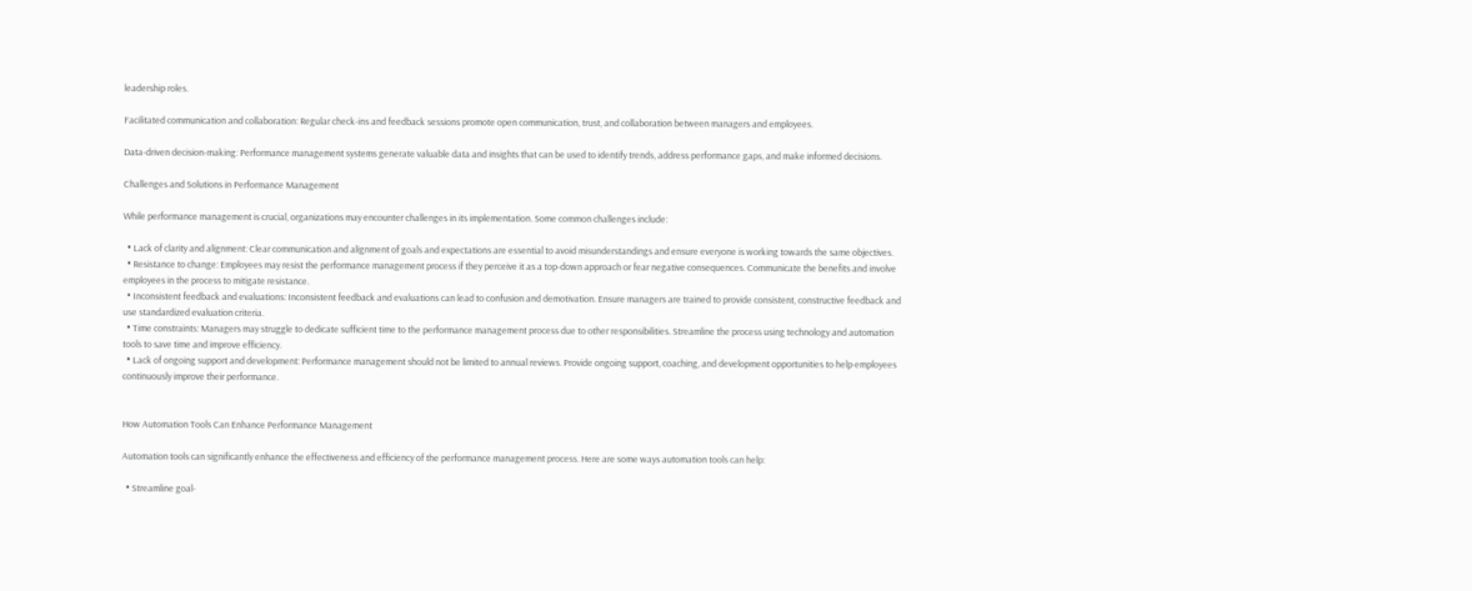leadership roles.

Facilitated communication and collaboration: Regular check-ins and feedback sessions promote open communication, trust, and collaboration between managers and employees.

Data-driven decision-making: Performance management systems generate valuable data and insights that can be used to identify trends, address performance gaps, and make informed decisions.

Challenges and Solutions in Performance Management

While performance management is crucial, organizations may encounter challenges in its implementation. Some common challenges include:

  • Lack of clarity and alignment: Clear communication and alignment of goals and expectations are essential to avoid misunderstandings and ensure everyone is working towards the same objectives.
  • Resistance to change: Employees may resist the performance management process if they perceive it as a top-down approach or fear negative consequences. Communicate the benefits and involve employees in the process to mitigate resistance.
  • Inconsistent feedback and evaluations: Inconsistent feedback and evaluations can lead to confusion and demotivation. Ensure managers are trained to provide consistent, constructive feedback and use standardized evaluation criteria.
  • Time constraints: Managers may struggle to dedicate sufficient time to the performance management process due to other responsibilities. Streamline the process using technology and automation tools to save time and improve efficiency.
  • Lack of ongoing support and development: Performance management should not be limited to annual reviews. Provide ongoing support, coaching, and development opportunities to help employees continuously improve their performance.


How Automation Tools Can Enhance Performance Management

Automation tools can significantly enhance the effectiveness and efficiency of the performance management process. Here are some ways automation tools can help:

  • Streamline goal-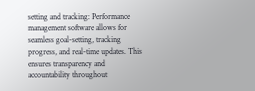setting and tracking: Performance management software allows for seamless goal-setting, tracking progress, and real-time updates. This ensures transparency and accountability throughout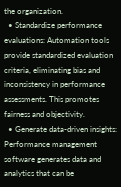the organization.
  • Standardize performance evaluations: Automation tools provide standardized evaluation criteria, eliminating bias and inconsistency in performance assessments. This promotes fairness and objectivity.
  • Generate data-driven insights: Performance management software generates data and analytics that can be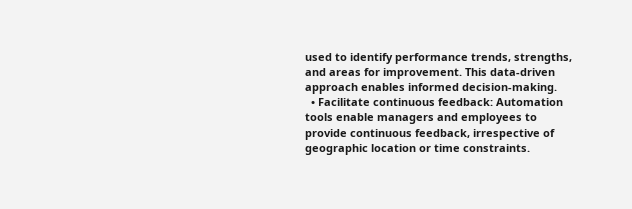used to identify performance trends, strengths, and areas for improvement. This data-driven approach enables informed decision-making.
  • Facilitate continuous feedback: Automation tools enable managers and employees to provide continuous feedback, irrespective of geographic location or time constraints.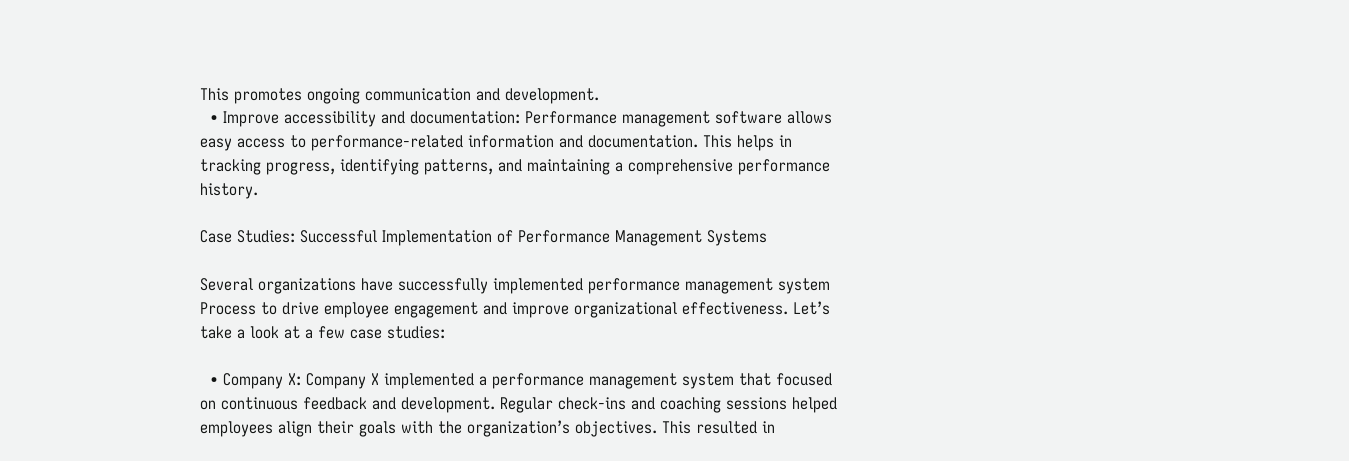This promotes ongoing communication and development.
  • Improve accessibility and documentation: Performance management software allows easy access to performance-related information and documentation. This helps in tracking progress, identifying patterns, and maintaining a comprehensive performance history.

Case Studies: Successful Implementation of Performance Management Systems

Several organizations have successfully implemented performance management system Process to drive employee engagement and improve organizational effectiveness. Let’s take a look at a few case studies:

  • Company X: Company X implemented a performance management system that focused on continuous feedback and development. Regular check-ins and coaching sessions helped employees align their goals with the organization’s objectives. This resulted in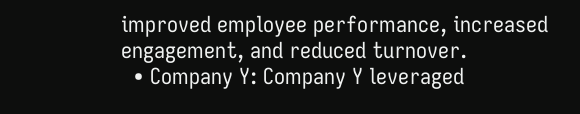improved employee performance, increased engagement, and reduced turnover.
  • Company Y: Company Y leveraged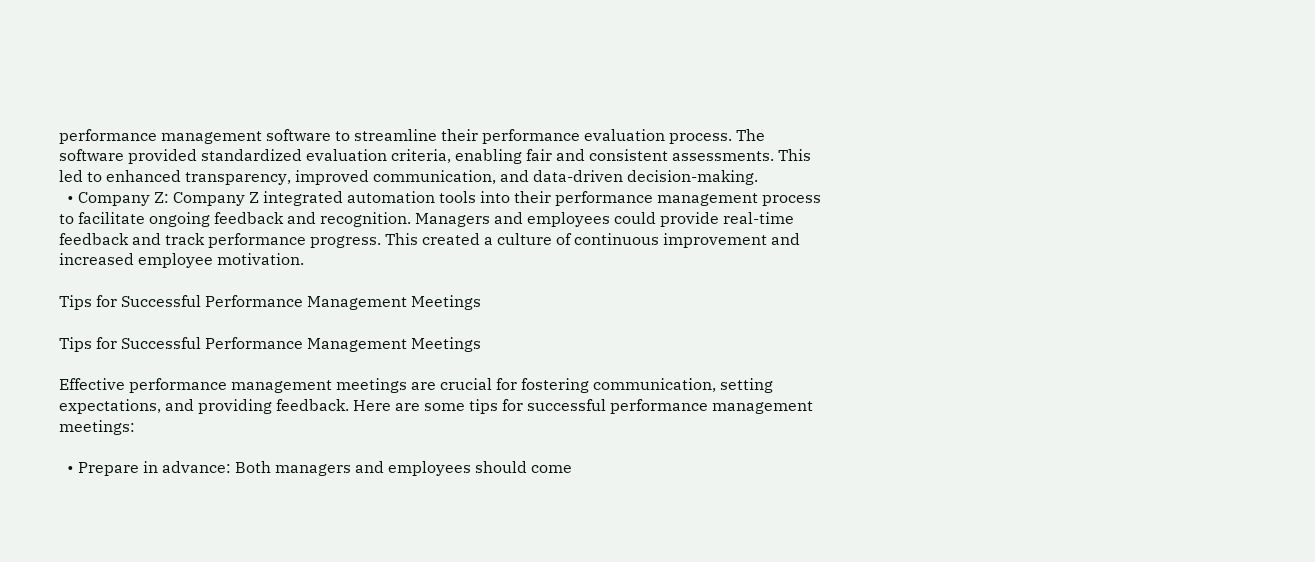performance management software to streamline their performance evaluation process. The software provided standardized evaluation criteria, enabling fair and consistent assessments. This led to enhanced transparency, improved communication, and data-driven decision-making.
  • Company Z: Company Z integrated automation tools into their performance management process to facilitate ongoing feedback and recognition. Managers and employees could provide real-time feedback and track performance progress. This created a culture of continuous improvement and increased employee motivation.

Tips for Successful Performance Management Meetings

Tips for Successful Performance Management Meetings

Effective performance management meetings are crucial for fostering communication, setting expectations, and providing feedback. Here are some tips for successful performance management meetings:

  • Prepare in advance: Both managers and employees should come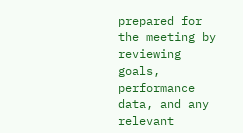prepared for the meeting by reviewing goals, performance data, and any relevant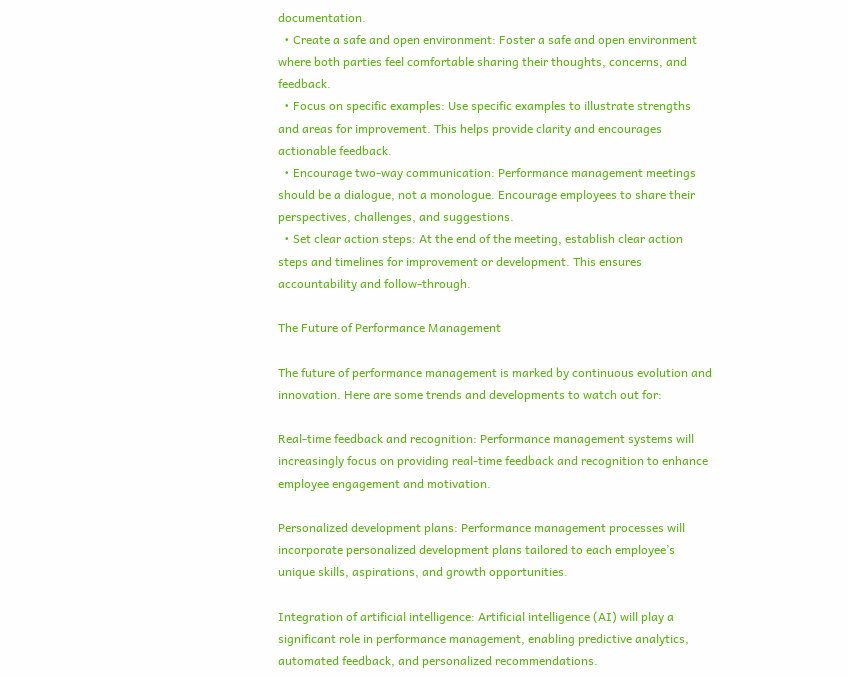documentation.
  • Create a safe and open environment: Foster a safe and open environment where both parties feel comfortable sharing their thoughts, concerns, and feedback.
  • Focus on specific examples: Use specific examples to illustrate strengths and areas for improvement. This helps provide clarity and encourages actionable feedback.
  • Encourage two-way communication: Performance management meetings should be a dialogue, not a monologue. Encourage employees to share their perspectives, challenges, and suggestions.
  • Set clear action steps: At the end of the meeting, establish clear action steps and timelines for improvement or development. This ensures accountability and follow-through.

The Future of Performance Management

The future of performance management is marked by continuous evolution and innovation. Here are some trends and developments to watch out for:

Real-time feedback and recognition: Performance management systems will increasingly focus on providing real-time feedback and recognition to enhance employee engagement and motivation.

Personalized development plans: Performance management processes will incorporate personalized development plans tailored to each employee’s unique skills, aspirations, and growth opportunities.

Integration of artificial intelligence: Artificial intelligence (AI) will play a significant role in performance management, enabling predictive analytics, automated feedback, and personalized recommendations.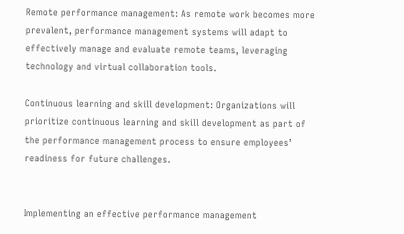Remote performance management: As remote work becomes more prevalent, performance management systems will adapt to effectively manage and evaluate remote teams, leveraging technology and virtual collaboration tools.

Continuous learning and skill development: Organizations will prioritize continuous learning and skill development as part of the performance management process to ensure employees’ readiness for future challenges.


Implementing an effective performance management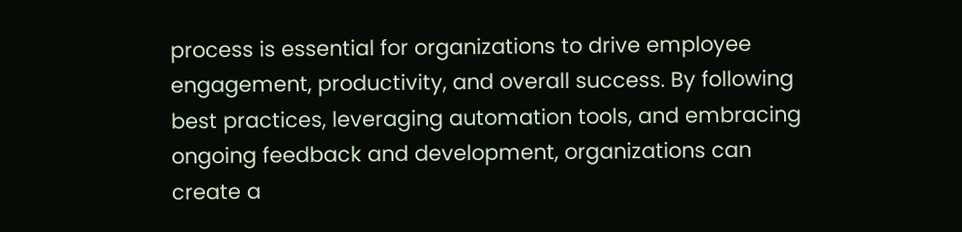process is essential for organizations to drive employee engagement, productivity, and overall success. By following best practices, leveraging automation tools, and embracing ongoing feedback and development, organizations can create a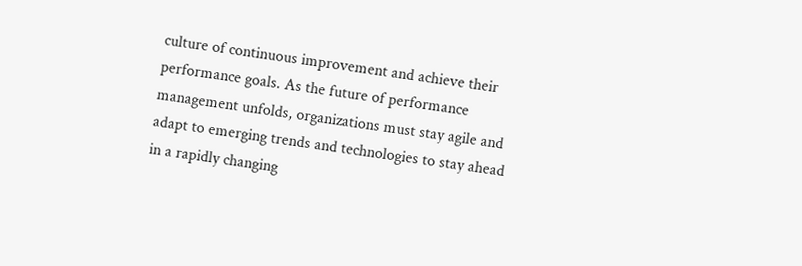culture of continuous improvement and achieve their performance goals. As the future of performance management unfolds, organizations must stay agile and adapt to emerging trends and technologies to stay ahead in a rapidly changing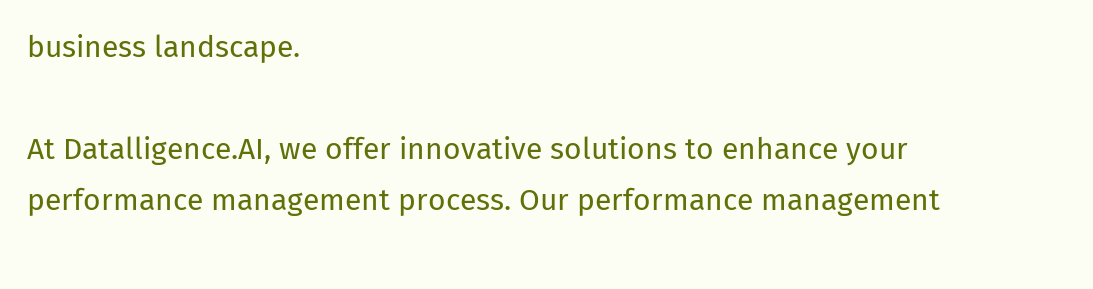business landscape.

At Datalligence.AI, we offer innovative solutions to enhance your performance management process. Our performance management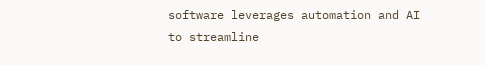software leverages automation and AI to streamline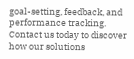goal-setting, feedback, and performance tracking. Contact us today to discover how our solutions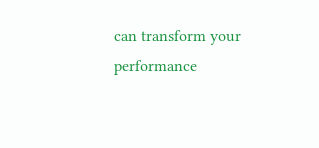can transform your performance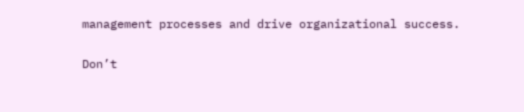management processes and drive organizational success.

Don’t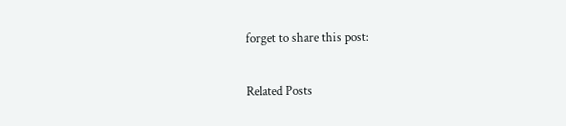forget to share this post:

Related Posts